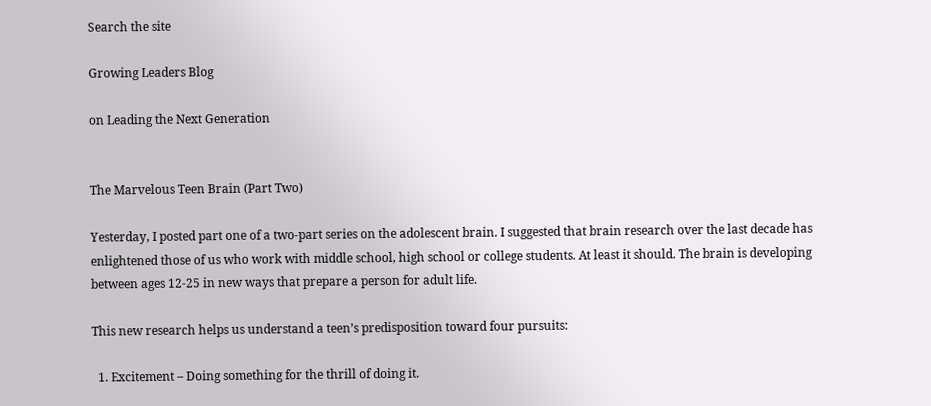Search the site

Growing Leaders Blog

on Leading the Next Generation


The Marvelous Teen Brain (Part Two)

Yesterday, I posted part one of a two-part series on the adolescent brain. I suggested that brain research over the last decade has enlightened those of us who work with middle school, high school or college students. At least it should. The brain is developing between ages 12-25 in new ways that prepare a person for adult life.

This new research helps us understand a teen’s predisposition toward four pursuits:

  1. Excitement – Doing something for the thrill of doing it.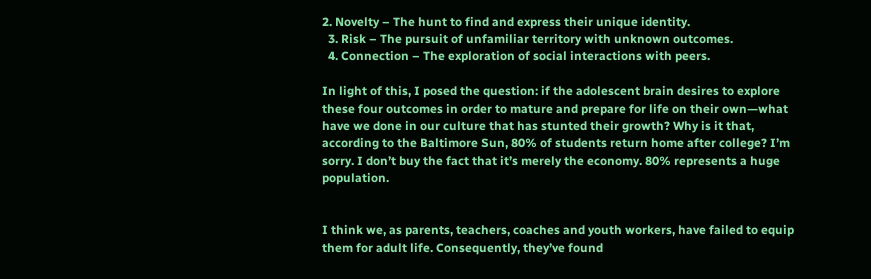2. Novelty – The hunt to find and express their unique identity.
  3. Risk – The pursuit of unfamiliar territory with unknown outcomes.
  4. Connection – The exploration of social interactions with peers.

In light of this, I posed the question: if the adolescent brain desires to explore these four outcomes in order to mature and prepare for life on their own—what have we done in our culture that has stunted their growth? Why is it that, according to the Baltimore Sun, 80% of students return home after college? I’m sorry. I don’t buy the fact that it’s merely the economy. 80% represents a huge population.


I think we, as parents, teachers, coaches and youth workers, have failed to equip them for adult life. Consequently, they’ve found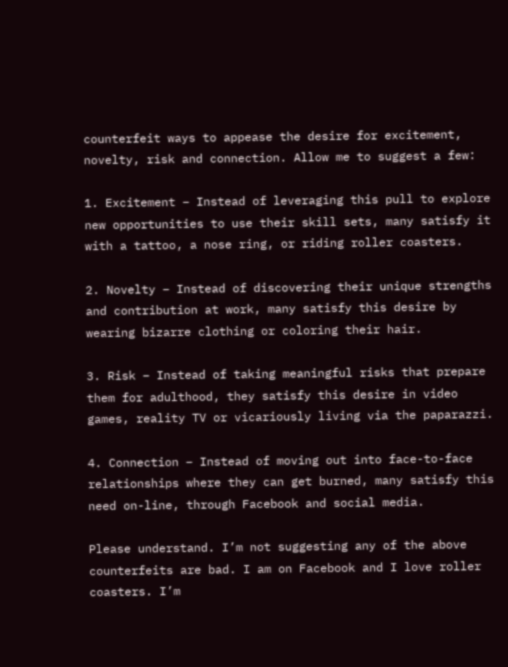counterfeit ways to appease the desire for excitement, novelty, risk and connection. Allow me to suggest a few:

1. Excitement – Instead of leveraging this pull to explore new opportunities to use their skill sets, many satisfy it with a tattoo, a nose ring, or riding roller coasters.

2. Novelty – Instead of discovering their unique strengths and contribution at work, many satisfy this desire by wearing bizarre clothing or coloring their hair.

3. Risk – Instead of taking meaningful risks that prepare them for adulthood, they satisfy this desire in video games, reality TV or vicariously living via the paparazzi.

4. Connection – Instead of moving out into face-to-face relationships where they can get burned, many satisfy this need on-line, through Facebook and social media.

Please understand. I’m not suggesting any of the above counterfeits are bad. I am on Facebook and I love roller coasters. I’m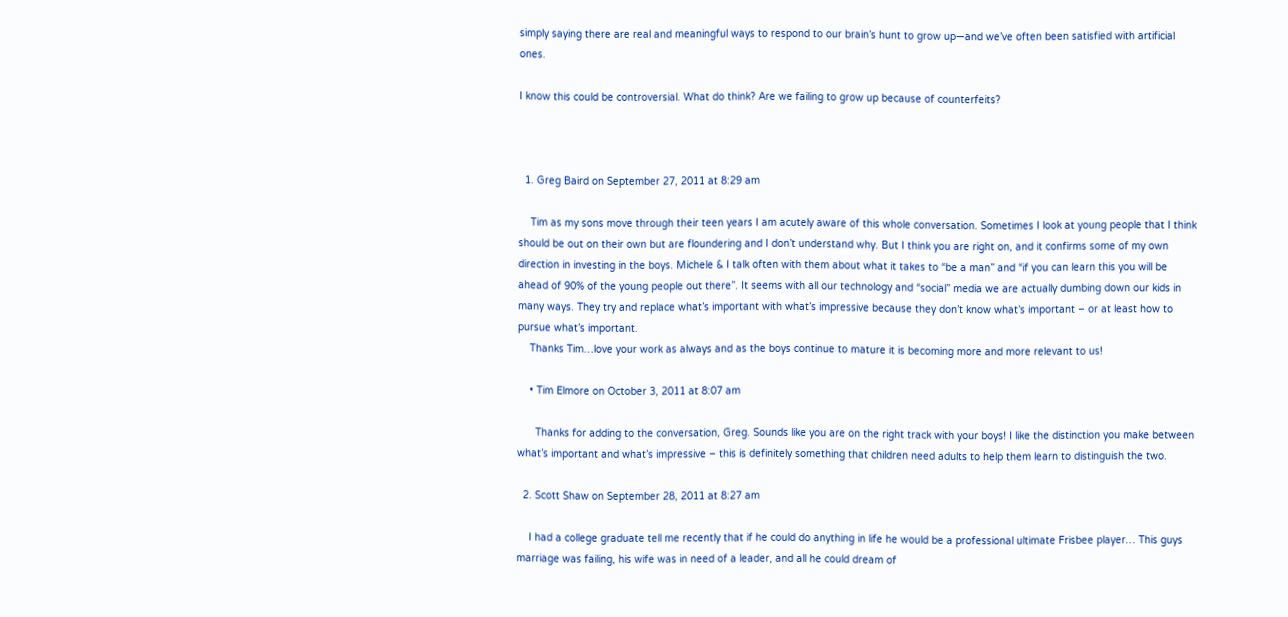simply saying there are real and meaningful ways to respond to our brain’s hunt to grow up—and we’ve often been satisfied with artificial ones.

I know this could be controversial. What do think? Are we failing to grow up because of counterfeits?



  1. Greg Baird on September 27, 2011 at 8:29 am

    Tim as my sons move through their teen years I am acutely aware of this whole conversation. Sometimes I look at young people that I think should be out on their own but are floundering and I don’t understand why. But I think you are right on, and it confirms some of my own direction in investing in the boys. Michele & I talk often with them about what it takes to “be a man” and “if you can learn this you will be ahead of 90% of the young people out there”. It seems with all our technology and “social” media we are actually dumbing down our kids in many ways. They try and replace what’s important with what’s impressive because they don’t know what’s important – or at least how to pursue what’s important.
    Thanks Tim…love your work as always and as the boys continue to mature it is becoming more and more relevant to us!

    • Tim Elmore on October 3, 2011 at 8:07 am

      Thanks for adding to the conversation, Greg. Sounds like you are on the right track with your boys! I like the distinction you make between what’s important and what’s impressive – this is definitely something that children need adults to help them learn to distinguish the two.

  2. Scott Shaw on September 28, 2011 at 8:27 am

    I had a college graduate tell me recently that if he could do anything in life he would be a professional ultimate Frisbee player… This guys marriage was failing, his wife was in need of a leader, and all he could dream of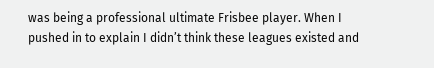was being a professional ultimate Frisbee player. When I pushed in to explain I didn’t think these leagues existed and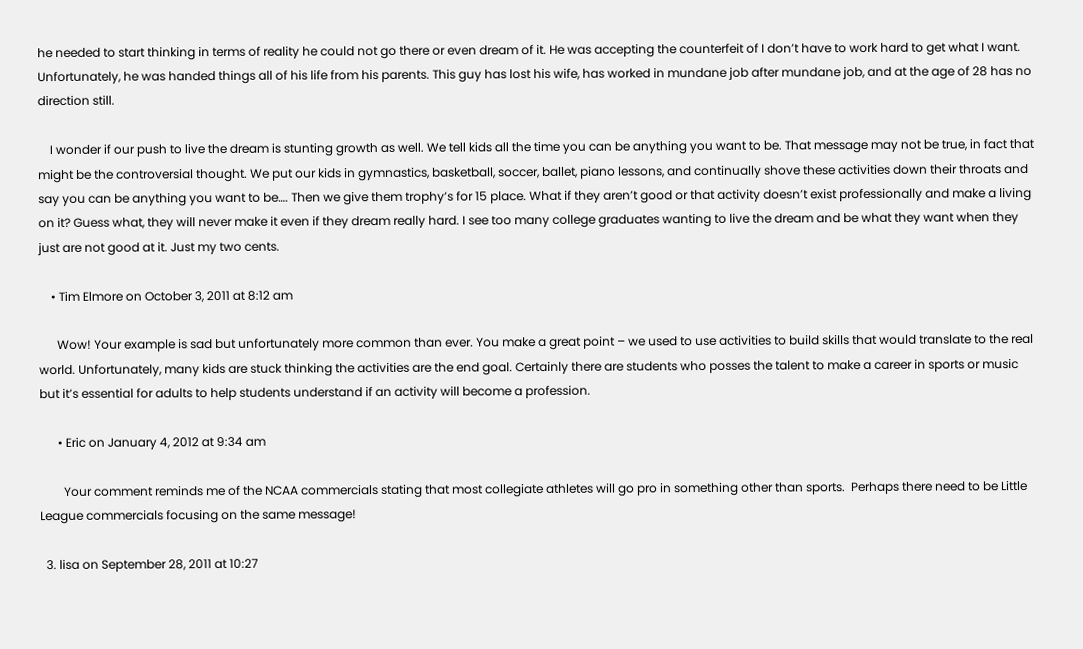he needed to start thinking in terms of reality he could not go there or even dream of it. He was accepting the counterfeit of I don’t have to work hard to get what I want. Unfortunately, he was handed things all of his life from his parents. This guy has lost his wife, has worked in mundane job after mundane job, and at the age of 28 has no direction still.

    I wonder if our push to live the dream is stunting growth as well. We tell kids all the time you can be anything you want to be. That message may not be true, in fact that might be the controversial thought. We put our kids in gymnastics, basketball, soccer, ballet, piano lessons, and continually shove these activities down their throats and say you can be anything you want to be…. Then we give them trophy’s for 15 place. What if they aren’t good or that activity doesn’t exist professionally and make a living on it? Guess what, they will never make it even if they dream really hard. I see too many college graduates wanting to live the dream and be what they want when they just are not good at it. Just my two cents.

    • Tim Elmore on October 3, 2011 at 8:12 am

      Wow! Your example is sad but unfortunately more common than ever. You make a great point – we used to use activities to build skills that would translate to the real world. Unfortunately, many kids are stuck thinking the activities are the end goal. Certainly there are students who posses the talent to make a career in sports or music but it’s essential for adults to help students understand if an activity will become a profession.

      • Eric on January 4, 2012 at 9:34 am

        Your comment reminds me of the NCAA commercials stating that most collegiate athletes will go pro in something other than sports.  Perhaps there need to be Little League commercials focusing on the same message!

  3. lisa on September 28, 2011 at 10:27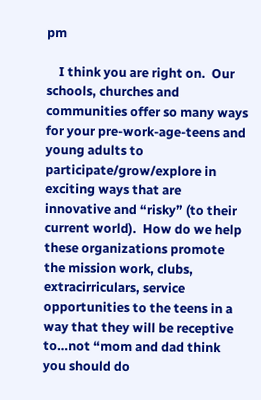pm

    I think you are right on.  Our schools, churches and communities offer so many ways for your pre-work-age-teens and young adults to participate/grow/explore in exciting ways that are innovative and “risky” (to their current world).  How do we help these organizations promote the mission work, clubs, extracirriculars, service opportunities to the teens in a way that they will be receptive to…not “mom and dad think you should do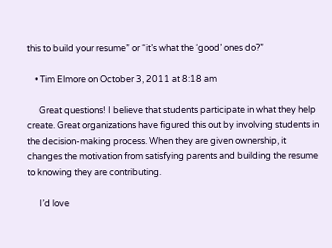this to build your resume” or “it’s what the ‘good’ ones do?”

    • Tim Elmore on October 3, 2011 at 8:18 am

      Great questions! I believe that students participate in what they help create. Great organizations have figured this out by involving students in the decision-making process. When they are given ownership, it changes the motivation from satisfying parents and building the resume to knowing they are contributing.

      I’d love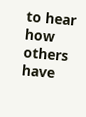to hear how others have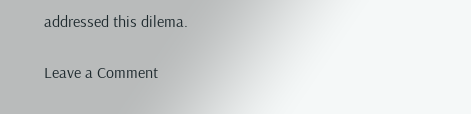addressed this dilema.

Leave a Comment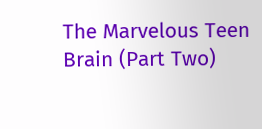The Marvelous Teen Brain (Part Two)